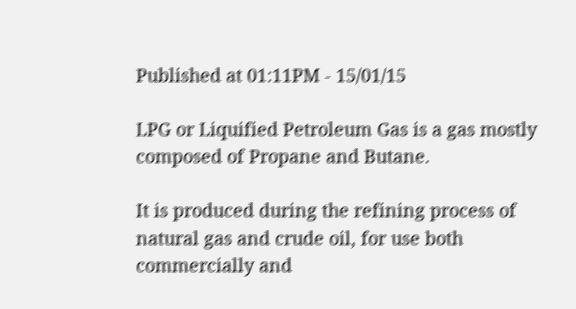Published at 01:11PM - 15/01/15

LPG or Liquified Petroleum Gas is a gas mostly composed of Propane and Butane.

It is produced during the refining process of natural gas and crude oil, for use both commercially and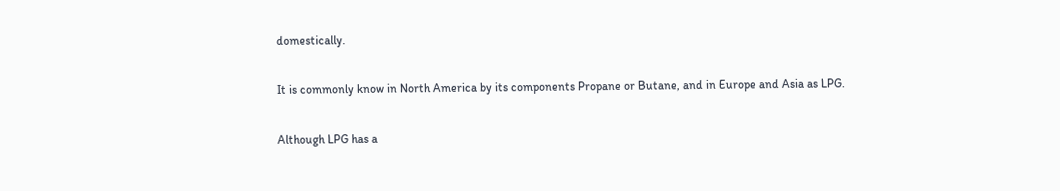domestically.

It is commonly know in North America by its components Propane or Butane, and in Europe and Asia as LPG.

Although LPG has a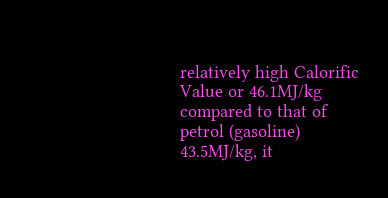relatively high Calorific Value or 46.1MJ/kg compared to that of petrol (gasoline) 43.5MJ/kg, it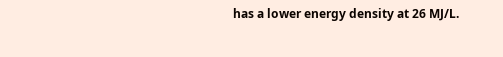has a lower energy density at 26 MJ/L.